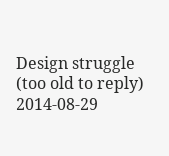Design struggle
(too old to reply)
2014-08-29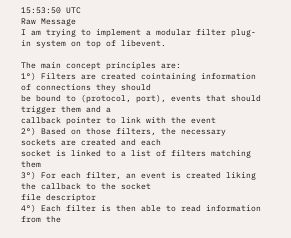15:53:50 UTC
Raw Message
I am trying to implement a modular filter plug-in system on top of libevent.

The main concept principles are:
1°) Filters are created cointaining information of connections they should
be bound to (protocol, port), events that should trigger them and a
callback pointer to link with the event
2°) Based on those filters, the necessary sockets are created and each
socket is linked to a list of filters matching them
3°) For each filter, an event is created liking the callback to the socket
file descriptor
4°) Each filter is then able to read information from the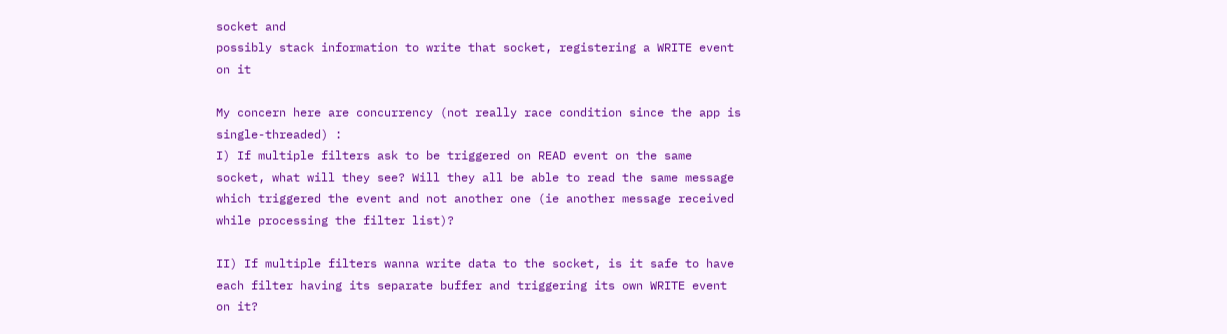socket and
possibly stack information to write that socket, registering a WRITE event
on it

My concern here are concurrency (not really race condition since the app is
single-threaded) :
I) If multiple filters ask to be triggered on READ event on the same
socket, what will they see? Will they all be able to read the same message
which triggered the event and not another one (ie another message received
while processing the filter list)?

II) If multiple filters wanna write data to the socket, is it safe to have
each filter having its separate buffer and triggering its own WRITE event
on it?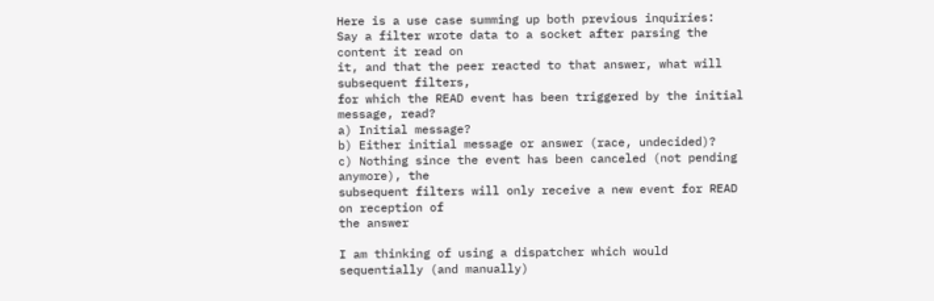Here is a use case summing up both previous inquiries:
Say a filter wrote data to a socket after parsing the content it read on
it, and that the peer reacted to that answer, what will subsequent filters,
for which the READ event has been triggered by the initial message, read?
a) Initial message?
b) Either initial message or answer (race, undecided)?
c) Nothing since the event has been canceled (not pending anymore), the
subsequent filters will only receive a new event for READ on reception of
the answer

I am thinking of using a dispatcher which would sequentially (and manually)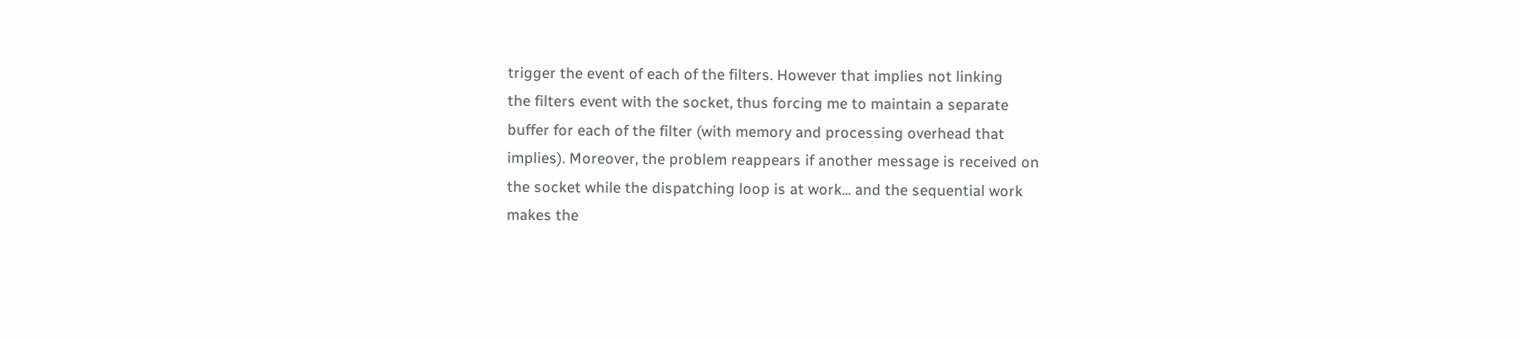trigger the event of each of the filters. However that implies not linking
the filters event with the socket, thus forcing me to maintain a separate
buffer for each of the filter (with memory and processing overhead that
implies). Moreover, the problem reappears if another message is received on
the socket while the dispatching loop is at work... and the sequential work
makes the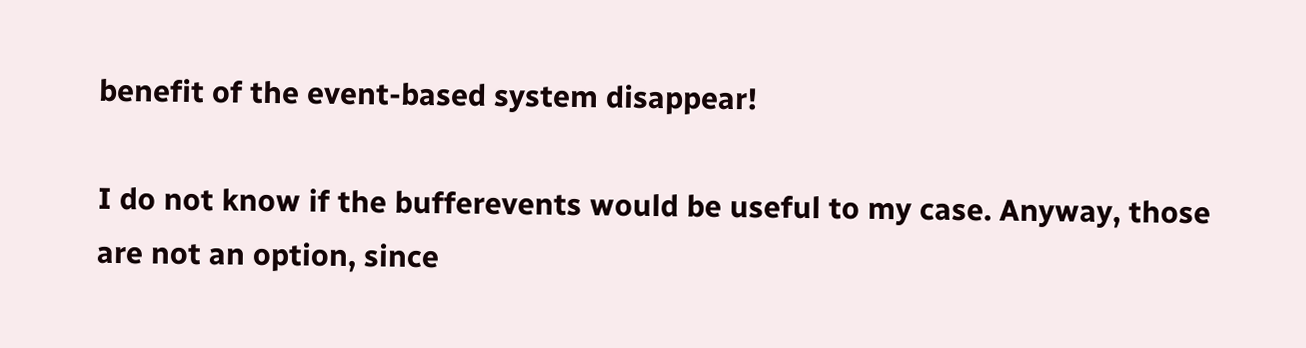benefit of the event-based system disappear!

I do not know if the bufferevents would be useful to my case. Anyway, those
are not an option, since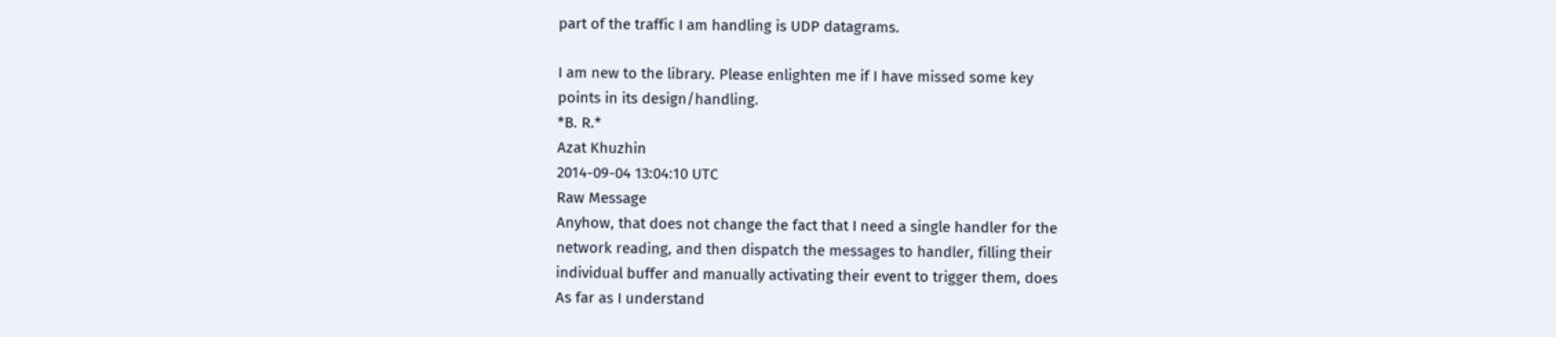part of the traffic I am handling is UDP datagrams.

I am new to the library. Please enlighten me if I have missed some key
points in its design/handling.
*B. R.*
Azat Khuzhin
2014-09-04 13:04:10 UTC
Raw Message
Anyhow, that does not change the fact that I need a single handler for the
network reading, and then dispatch the messages to handler, filling their
individual buffer and manually activating their event to trigger them, does
As far as I understand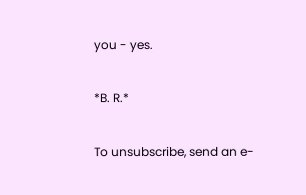you - yes.

*B. R.*

To unsubscribe, send an e-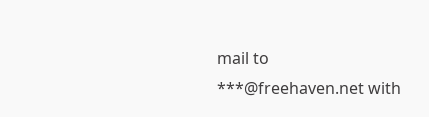mail to ***@freehaven.net with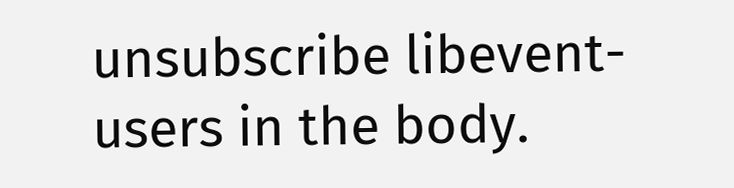unsubscribe libevent-users in the body.